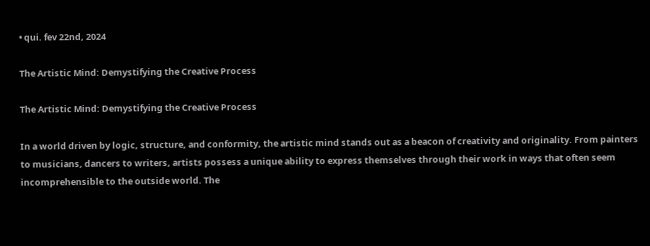• qui. fev 22nd, 2024

The Artistic Mind: Demystifying the Creative Process

The Artistic Mind: Demystifying the Creative Process

In a world driven by logic, structure, and conformity, the artistic mind stands out as a beacon of creativity and originality. From painters to musicians, dancers to writers, artists possess a unique ability to express themselves through their work in ways that often seem incomprehensible to the outside world. The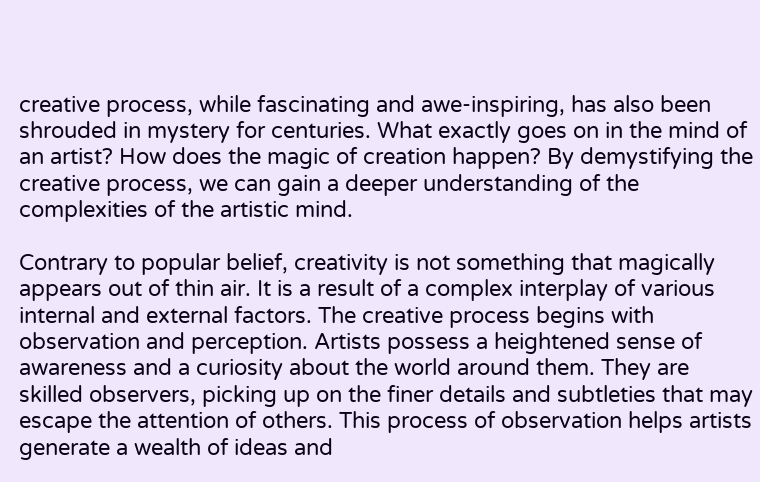creative process, while fascinating and awe-inspiring, has also been shrouded in mystery for centuries. What exactly goes on in the mind of an artist? How does the magic of creation happen? By demystifying the creative process, we can gain a deeper understanding of the complexities of the artistic mind.

Contrary to popular belief, creativity is not something that magically appears out of thin air. It is a result of a complex interplay of various internal and external factors. The creative process begins with observation and perception. Artists possess a heightened sense of awareness and a curiosity about the world around them. They are skilled observers, picking up on the finer details and subtleties that may escape the attention of others. This process of observation helps artists generate a wealth of ideas and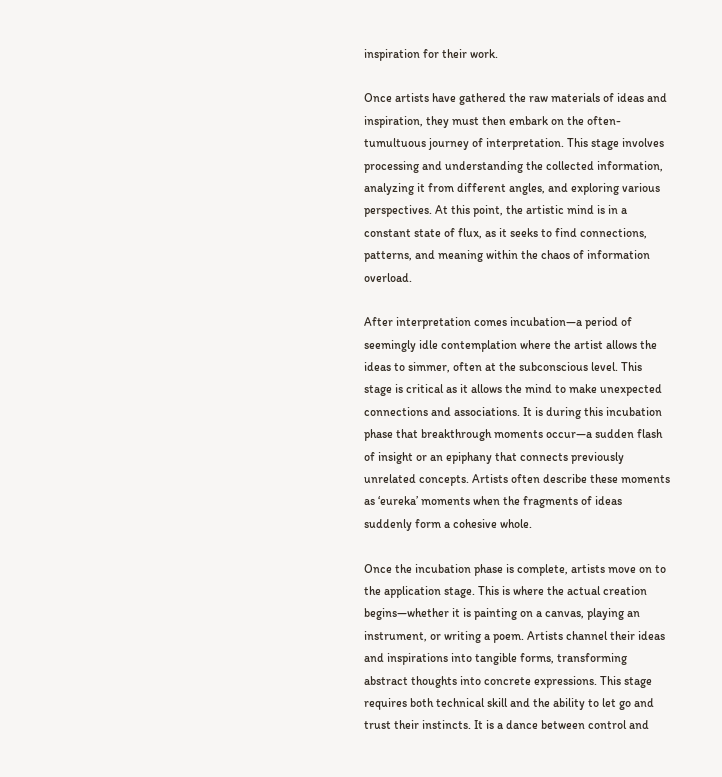inspiration for their work.

Once artists have gathered the raw materials of ideas and inspiration, they must then embark on the often-tumultuous journey of interpretation. This stage involves processing and understanding the collected information, analyzing it from different angles, and exploring various perspectives. At this point, the artistic mind is in a constant state of flux, as it seeks to find connections, patterns, and meaning within the chaos of information overload.

After interpretation comes incubation—a period of seemingly idle contemplation where the artist allows the ideas to simmer, often at the subconscious level. This stage is critical as it allows the mind to make unexpected connections and associations. It is during this incubation phase that breakthrough moments occur—a sudden flash of insight or an epiphany that connects previously unrelated concepts. Artists often describe these moments as ‘eureka’ moments when the fragments of ideas suddenly form a cohesive whole.

Once the incubation phase is complete, artists move on to the application stage. This is where the actual creation begins—whether it is painting on a canvas, playing an instrument, or writing a poem. Artists channel their ideas and inspirations into tangible forms, transforming abstract thoughts into concrete expressions. This stage requires both technical skill and the ability to let go and trust their instincts. It is a dance between control and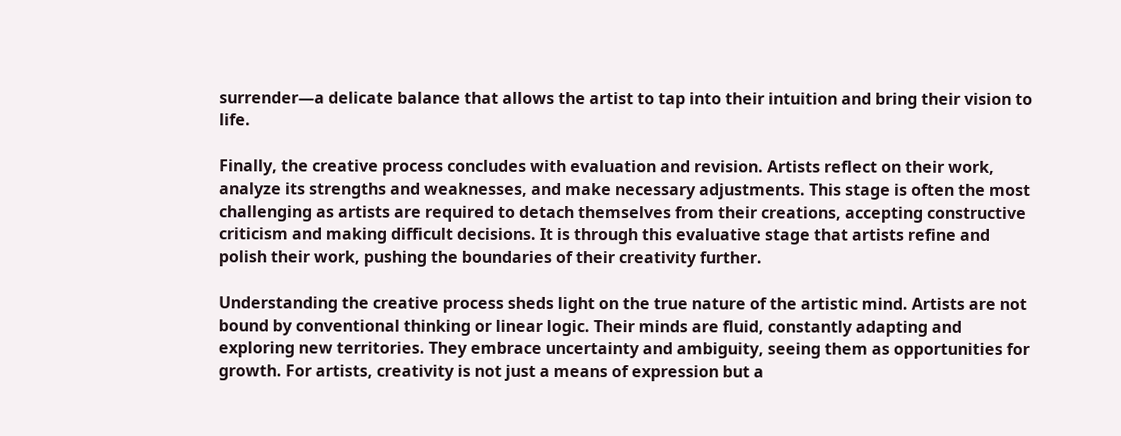surrender—a delicate balance that allows the artist to tap into their intuition and bring their vision to life.

Finally, the creative process concludes with evaluation and revision. Artists reflect on their work, analyze its strengths and weaknesses, and make necessary adjustments. This stage is often the most challenging as artists are required to detach themselves from their creations, accepting constructive criticism and making difficult decisions. It is through this evaluative stage that artists refine and polish their work, pushing the boundaries of their creativity further.

Understanding the creative process sheds light on the true nature of the artistic mind. Artists are not bound by conventional thinking or linear logic. Their minds are fluid, constantly adapting and exploring new territories. They embrace uncertainty and ambiguity, seeing them as opportunities for growth. For artists, creativity is not just a means of expression but a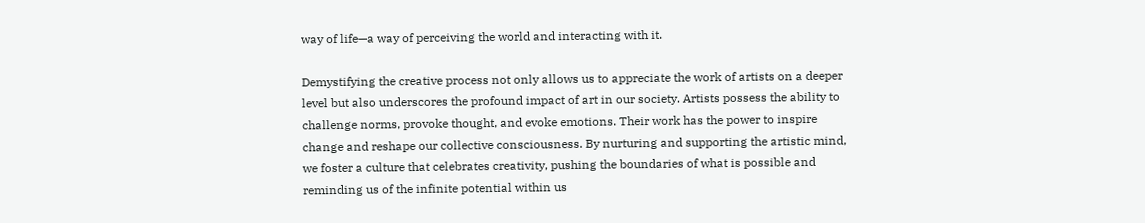way of life—a way of perceiving the world and interacting with it.

Demystifying the creative process not only allows us to appreciate the work of artists on a deeper level but also underscores the profound impact of art in our society. Artists possess the ability to challenge norms, provoke thought, and evoke emotions. Their work has the power to inspire change and reshape our collective consciousness. By nurturing and supporting the artistic mind, we foster a culture that celebrates creativity, pushing the boundaries of what is possible and reminding us of the infinite potential within us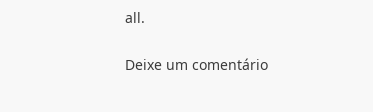all.

Deixe um comentário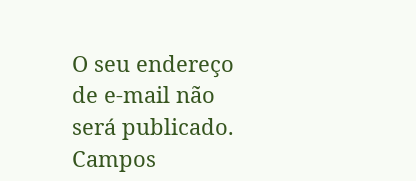O seu endereço de e-mail não será publicado. Campos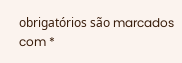obrigatórios são marcados com *